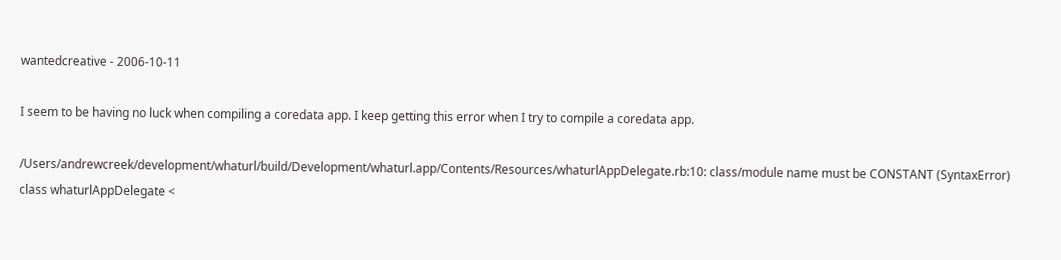wantedcreative - 2006-10-11

I seem to be having no luck when compiling a coredata app. I keep getting this error when I try to compile a coredata app.

/Users/andrewcreek/development/whaturl/build/Development/whaturl.app/Contents/Resources/whaturlAppDelegate.rb:10: class/module name must be CONSTANT (SyntaxError)
class whaturlAppDelegate <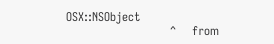OSX::NSObject
                          ^    from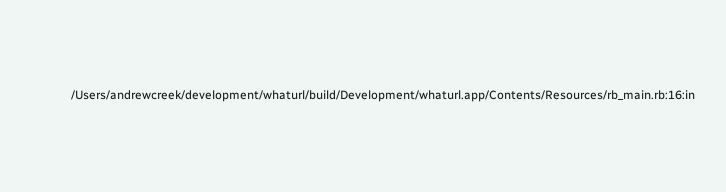/Users/andrewcreek/development/whaturl/build/Development/whaturl.app/Contents/Resources/rb_main.rb:16:in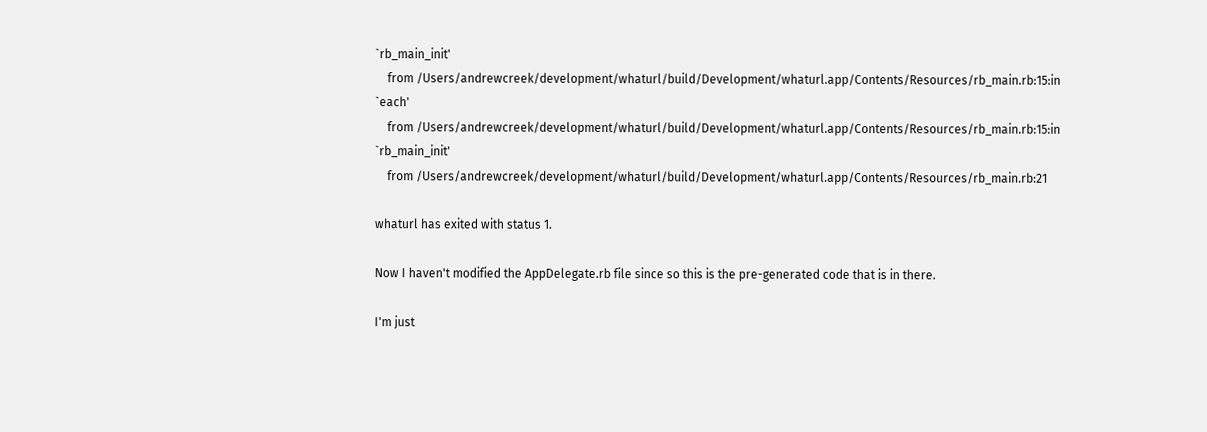`rb_main_init'
    from /Users/andrewcreek/development/whaturl/build/Development/whaturl.app/Contents/Resources/rb_main.rb:15:in `each'
    from /Users/andrewcreek/development/whaturl/build/Development/whaturl.app/Contents/Resources/rb_main.rb:15:in `rb_main_init'
    from /Users/andrewcreek/development/whaturl/build/Development/whaturl.app/Contents/Resources/rb_main.rb:21

whaturl has exited with status 1.

Now I haven't modified the AppDelegate.rb file since so this is the pre-generated code that is in there.

I'm just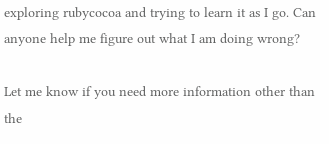exploring rubycocoa and trying to learn it as I go. Can anyone help me figure out what I am doing wrong?

Let me know if you need more information other than the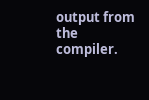output from the compiler.